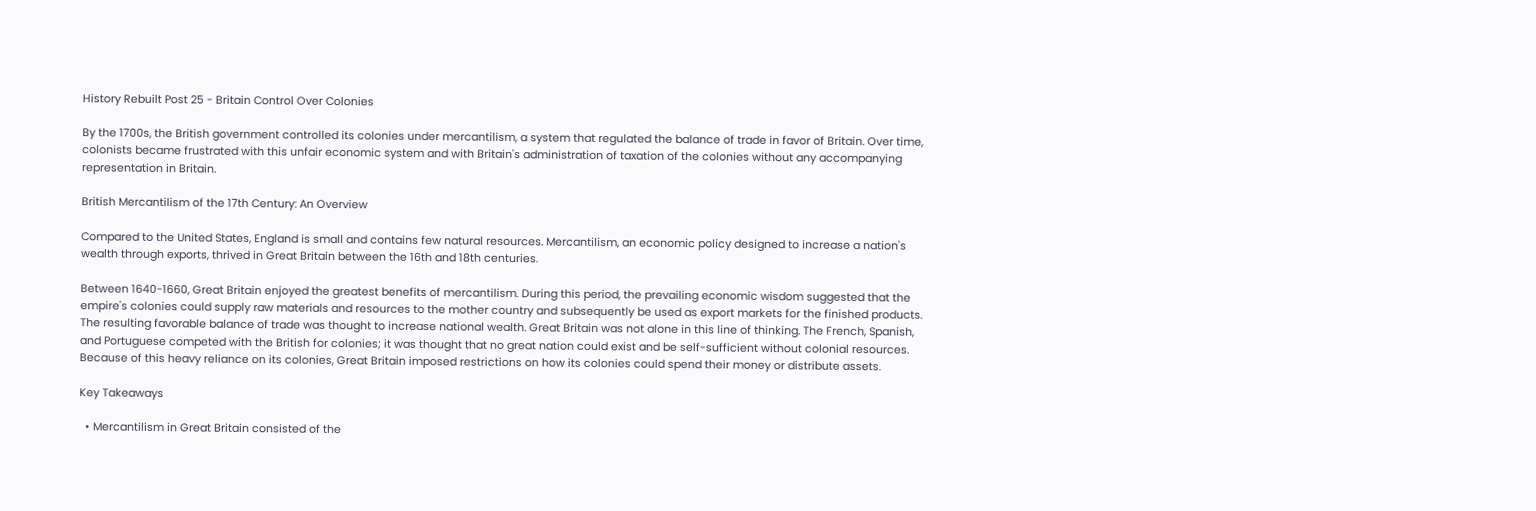History Rebuilt Post 25 - Britain Control Over Colonies

By the 1700s, the British government controlled its colonies under mercantilism, a system that regulated the balance of trade in favor of Britain. Over time, colonists became frustrated with this unfair economic system and with Britain's administration of taxation of the colonies without any accompanying representation in Britain.

British Mercantilism of the 17th Century: An Overview

Compared to the United States, England is small and contains few natural resources. Mercantilism, an economic policy designed to increase a nation's wealth through exports, thrived in Great Britain between the 16th and 18th centuries.

Between 1640-1660, Great Britain enjoyed the greatest benefits of mercantilism. During this period, the prevailing economic wisdom suggested that the empire's colonies could supply raw materials and resources to the mother country and subsequently be used as export markets for the finished products. The resulting favorable balance of trade was thought to increase national wealth. Great Britain was not alone in this line of thinking. The French, Spanish, and Portuguese competed with the British for colonies; it was thought that no great nation could exist and be self-sufficient without colonial resources. Because of this heavy reliance on its colonies, Great Britain imposed restrictions on how its colonies could spend their money or distribute assets.

Key Takeaways

  • Mercantilism in Great Britain consisted of the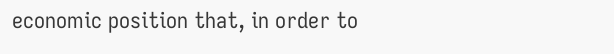economic position that, in order to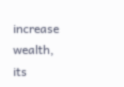increase wealth, its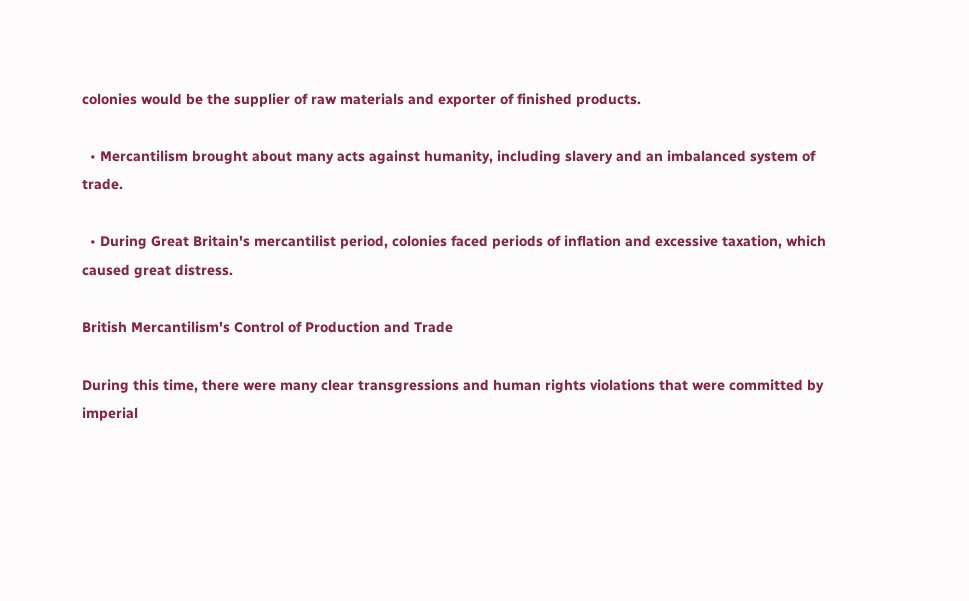colonies would be the supplier of raw materials and exporter of finished products.

  • Mercantilism brought about many acts against humanity, including slavery and an imbalanced system of trade.

  • During Great Britain's mercantilist period, colonies faced periods of inflation and excessive taxation, which caused great distress.

British Mercantilism's Control of Production and Trade

During this time, there were many clear transgressions and human rights violations that were committed by imperial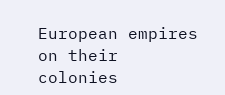European empires on their colonies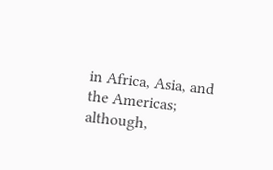in Africa, Asia, and the Americas; although,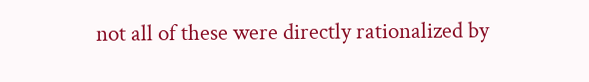not all of these were directly rationalized by